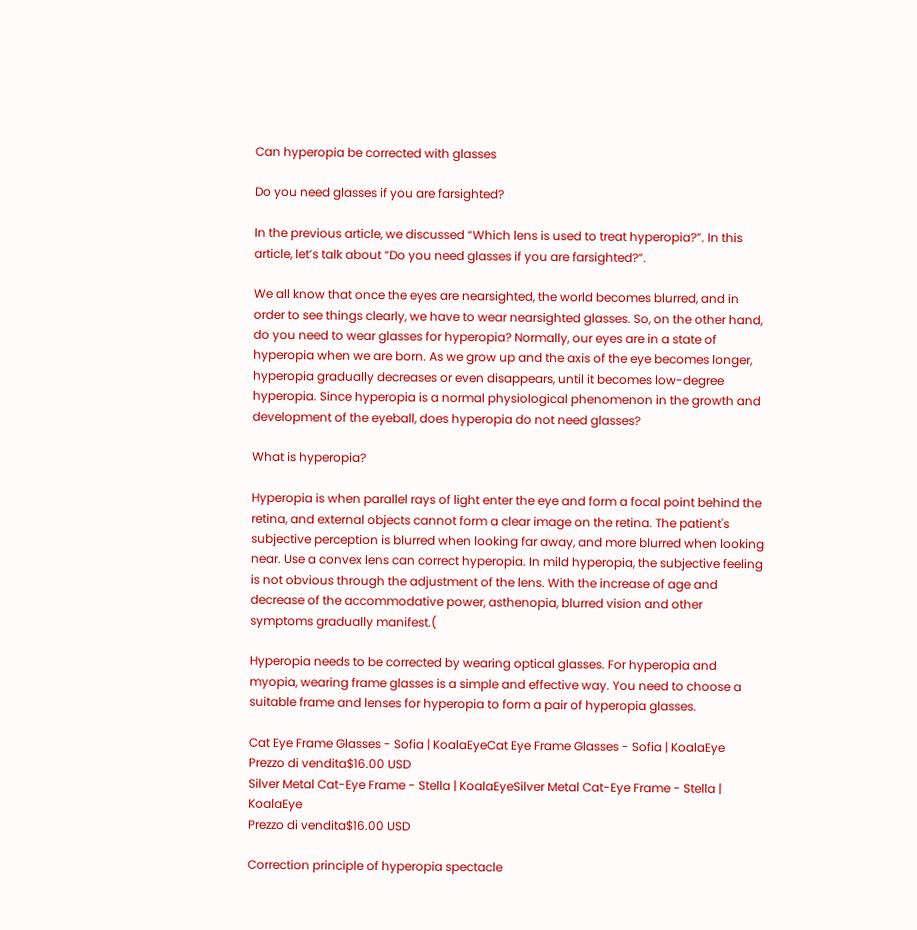Can hyperopia be corrected with glasses

Do you need glasses if you are farsighted?

In the previous article, we discussed “Which lens is used to treat hyperopia?”. In this article, let’s talk about “Do you need glasses if you are farsighted?”.

We all know that once the eyes are nearsighted, the world becomes blurred, and in order to see things clearly, we have to wear nearsighted glasses. So, on the other hand, do you need to wear glasses for hyperopia? Normally, our eyes are in a state of hyperopia when we are born. As we grow up and the axis of the eye becomes longer, hyperopia gradually decreases or even disappears, until it becomes low-degree hyperopia. Since hyperopia is a normal physiological phenomenon in the growth and development of the eyeball, does hyperopia do not need glasses?

What is hyperopia?

Hyperopia is when parallel rays of light enter the eye and form a focal point behind the retina, and external objects cannot form a clear image on the retina. The patient's subjective perception is blurred when looking far away, and more blurred when looking near. Use a convex lens can correct hyperopia. In mild hyperopia, the subjective feeling is not obvious through the adjustment of the lens. With the increase of age and decrease of the accommodative power, asthenopia, blurred vision and other symptoms gradually manifest.(

Hyperopia needs to be corrected by wearing optical glasses. For hyperopia and myopia, wearing frame glasses is a simple and effective way. You need to choose a suitable frame and lenses for hyperopia to form a pair of hyperopia glasses.

Cat Eye Frame Glasses - Sofia | KoalaEyeCat Eye Frame Glasses - Sofia | KoalaEye
Prezzo di vendita$16.00 USD
Silver Metal Cat-Eye Frame - Stella | KoalaEyeSilver Metal Cat-Eye Frame - Stella | KoalaEye
Prezzo di vendita$16.00 USD

Correction principle of hyperopia spectacle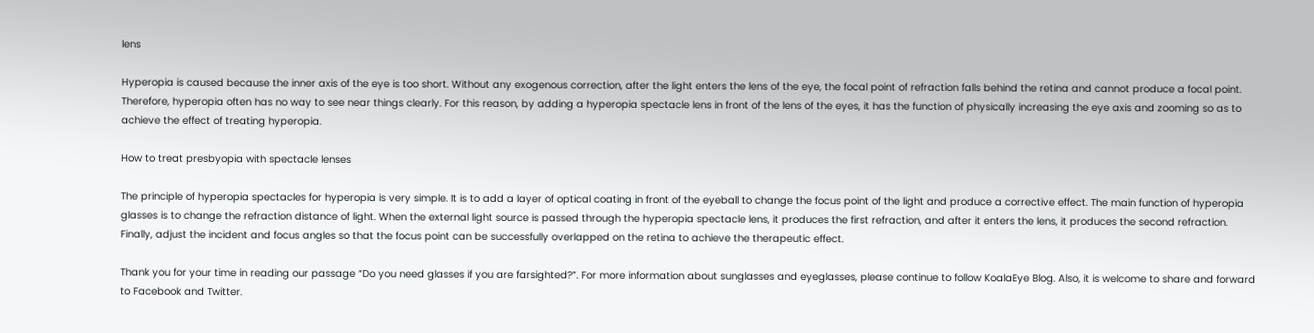lens

Hyperopia is caused because the inner axis of the eye is too short. Without any exogenous correction, after the light enters the lens of the eye, the focal point of refraction falls behind the retina and cannot produce a focal point. Therefore, hyperopia often has no way to see near things clearly. For this reason, by adding a hyperopia spectacle lens in front of the lens of the eyes, it has the function of physically increasing the eye axis and zooming so as to achieve the effect of treating hyperopia.

How to treat presbyopia with spectacle lenses

The principle of hyperopia spectacles for hyperopia is very simple. It is to add a layer of optical coating in front of the eyeball to change the focus point of the light and produce a corrective effect. The main function of hyperopia glasses is to change the refraction distance of light. When the external light source is passed through the hyperopia spectacle lens, it produces the first refraction, and after it enters the lens, it produces the second refraction. Finally, adjust the incident and focus angles so that the focus point can be successfully overlapped on the retina to achieve the therapeutic effect.

Thank you for your time in reading our passage “Do you need glasses if you are farsighted?”. For more information about sunglasses and eyeglasses, please continue to follow KoalaEye Blog. Also, it is welcome to share and forward to Facebook and Twitter.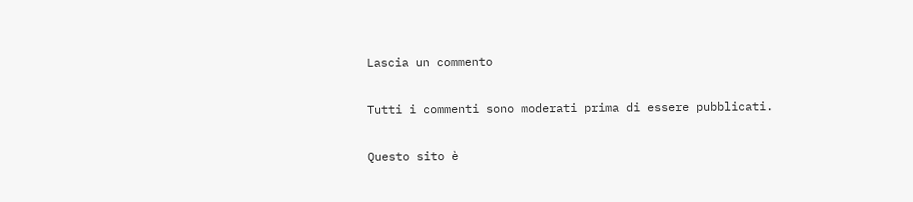Lascia un commento

Tutti i commenti sono moderati prima di essere pubblicati.

Questo sito è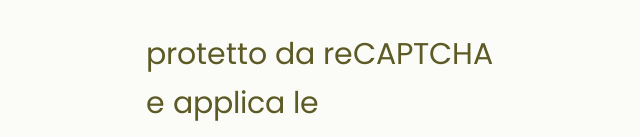protetto da reCAPTCHA e applica le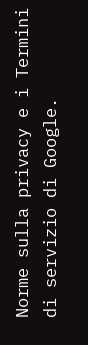Norme sulla privacy e i Termini di servizio di Google.